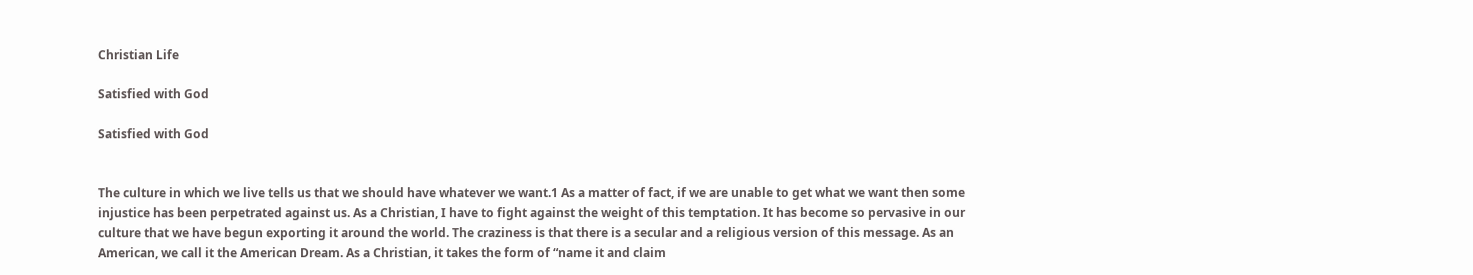Christian Life

Satisfied with God

Satisfied with God


The culture in which we live tells us that we should have whatever we want.1 As a matter of fact, if we are unable to get what we want then some injustice has been perpetrated against us. As a Christian, I have to fight against the weight of this temptation. It has become so pervasive in our culture that we have begun exporting it around the world. The craziness is that there is a secular and a religious version of this message. As an American, we call it the American Dream. As a Christian, it takes the form of “name it and claim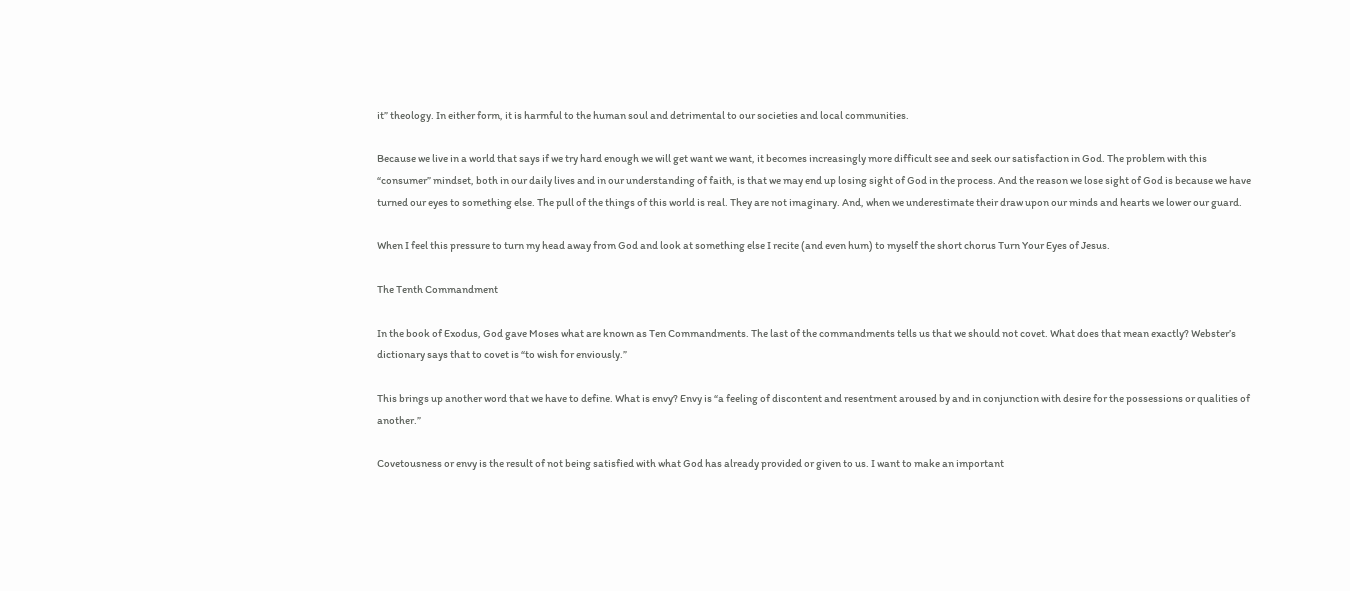it” theology. In either form, it is harmful to the human soul and detrimental to our societies and local communities.

Because we live in a world that says if we try hard enough we will get want we want, it becomes increasingly more difficult see and seek our satisfaction in God. The problem with this “consumer” mindset, both in our daily lives and in our understanding of faith, is that we may end up losing sight of God in the process. And the reason we lose sight of God is because we have turned our eyes to something else. The pull of the things of this world is real. They are not imaginary. And, when we underestimate their draw upon our minds and hearts we lower our guard.

When I feel this pressure to turn my head away from God and look at something else I recite (and even hum) to myself the short chorus Turn Your Eyes of Jesus.

The Tenth Commandment

In the book of Exodus, God gave Moses what are known as Ten Commandments. The last of the commandments tells us that we should not covet. What does that mean exactly? Webster’s dictionary says that to covet is “to wish for enviously.”

This brings up another word that we have to define. What is envy? Envy is “a feeling of discontent and resentment aroused by and in conjunction with desire for the possessions or qualities of another.”

Covetousness or envy is the result of not being satisfied with what God has already provided or given to us. I want to make an important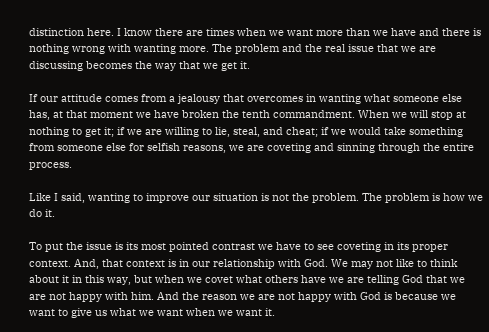distinction here. I know there are times when we want more than we have and there is nothing wrong with wanting more. The problem and the real issue that we are discussing becomes the way that we get it.

If our attitude comes from a jealousy that overcomes in wanting what someone else has, at that moment we have broken the tenth commandment. When we will stop at nothing to get it; if we are willing to lie, steal, and cheat; if we would take something from someone else for selfish reasons, we are coveting and sinning through the entire process.

Like I said, wanting to improve our situation is not the problem. The problem is how we do it.

To put the issue is its most pointed contrast we have to see coveting in its proper context. And, that context is in our relationship with God. We may not like to think about it in this way, but when we covet what others have we are telling God that we are not happy with him. And the reason we are not happy with God is because we want to give us what we want when we want it.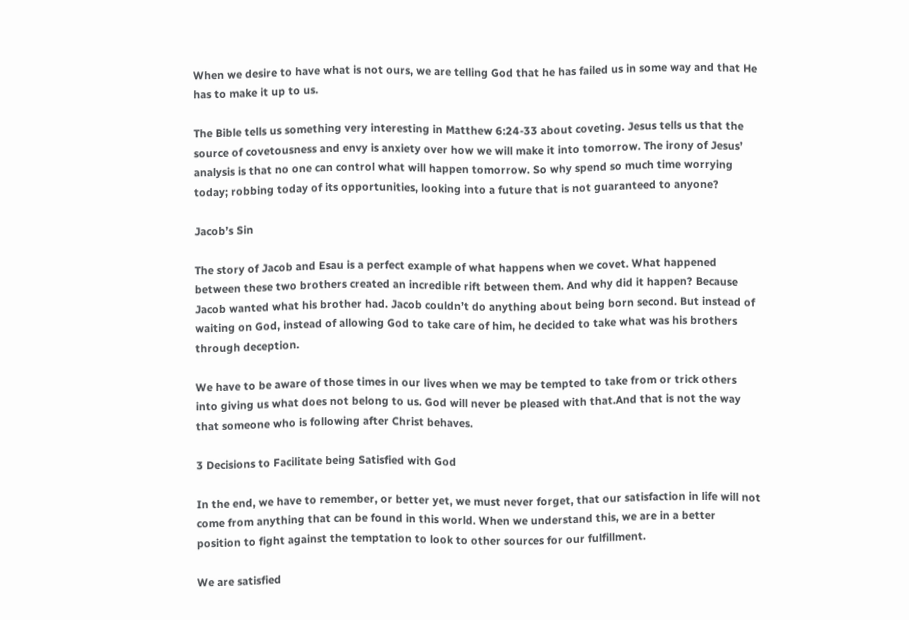When we desire to have what is not ours, we are telling God that he has failed us in some way and that He has to make it up to us.

The Bible tells us something very interesting in Matthew 6:24-33 about coveting. Jesus tells us that the source of covetousness and envy is anxiety over how we will make it into tomorrow. The irony of Jesus’ analysis is that no one can control what will happen tomorrow. So why spend so much time worrying today; robbing today of its opportunities, looking into a future that is not guaranteed to anyone?

Jacob’s Sin

The story of Jacob and Esau is a perfect example of what happens when we covet. What happened between these two brothers created an incredible rift between them. And why did it happen? Because Jacob wanted what his brother had. Jacob couldn’t do anything about being born second. But instead of waiting on God, instead of allowing God to take care of him, he decided to take what was his brothers through deception.

We have to be aware of those times in our lives when we may be tempted to take from or trick others into giving us what does not belong to us. God will never be pleased with that.And that is not the way that someone who is following after Christ behaves.

3 Decisions to Facilitate being Satisfied with God

In the end, we have to remember, or better yet, we must never forget, that our satisfaction in life will not come from anything that can be found in this world. When we understand this, we are in a better position to fight against the temptation to look to other sources for our fulfillment.

We are satisfied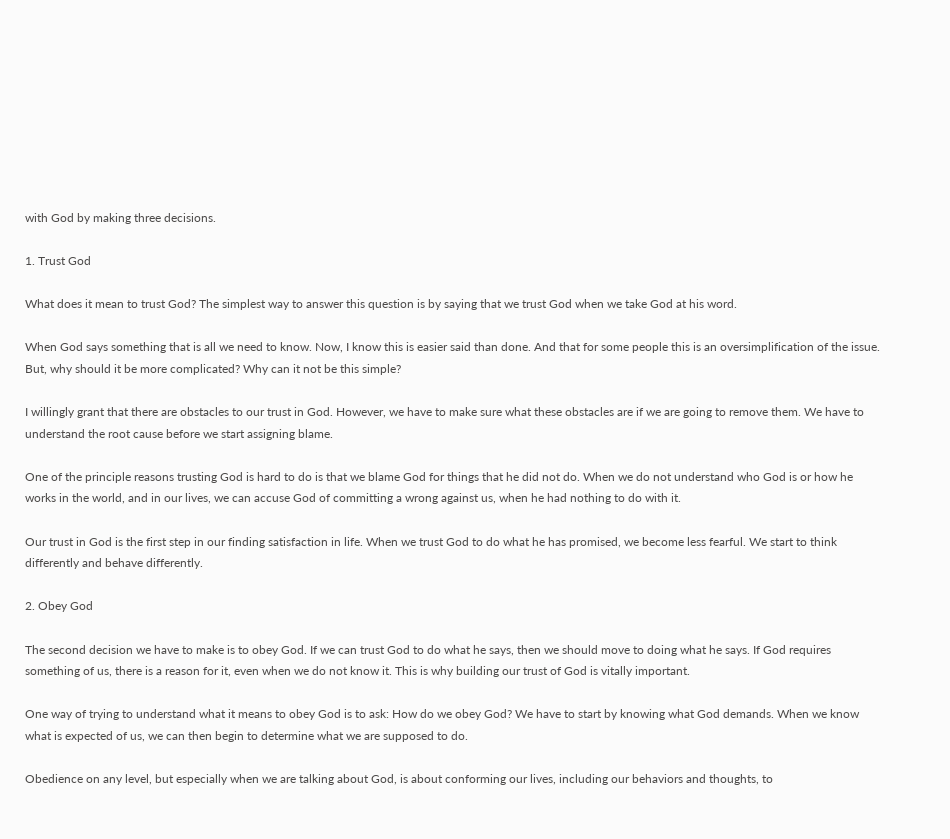with God by making three decisions.

1. Trust God

What does it mean to trust God? The simplest way to answer this question is by saying that we trust God when we take God at his word.

When God says something that is all we need to know. Now, I know this is easier said than done. And that for some people this is an oversimplification of the issue. But, why should it be more complicated? Why can it not be this simple?

I willingly grant that there are obstacles to our trust in God. However, we have to make sure what these obstacles are if we are going to remove them. We have to understand the root cause before we start assigning blame.

One of the principle reasons trusting God is hard to do is that we blame God for things that he did not do. When we do not understand who God is or how he works in the world, and in our lives, we can accuse God of committing a wrong against us, when he had nothing to do with it.

Our trust in God is the first step in our finding satisfaction in life. When we trust God to do what he has promised, we become less fearful. We start to think differently and behave differently.

2. Obey God

The second decision we have to make is to obey God. If we can trust God to do what he says, then we should move to doing what he says. If God requires something of us, there is a reason for it, even when we do not know it. This is why building our trust of God is vitally important.

One way of trying to understand what it means to obey God is to ask: How do we obey God? We have to start by knowing what God demands. When we know what is expected of us, we can then begin to determine what we are supposed to do.

Obedience on any level, but especially when we are talking about God, is about conforming our lives, including our behaviors and thoughts, to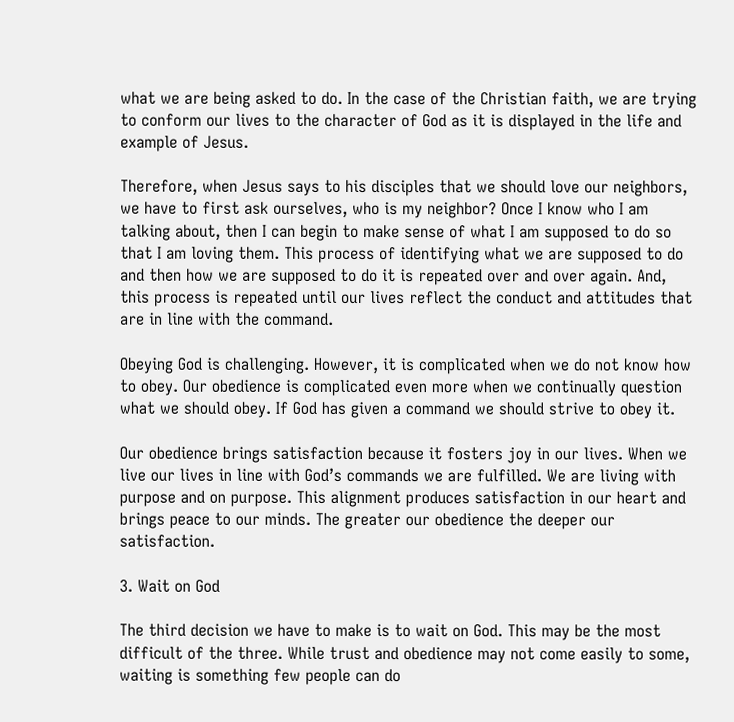what we are being asked to do. In the case of the Christian faith, we are trying to conform our lives to the character of God as it is displayed in the life and example of Jesus.

Therefore, when Jesus says to his disciples that we should love our neighbors, we have to first ask ourselves, who is my neighbor? Once I know who I am talking about, then I can begin to make sense of what I am supposed to do so that I am loving them. This process of identifying what we are supposed to do and then how we are supposed to do it is repeated over and over again. And, this process is repeated until our lives reflect the conduct and attitudes that are in line with the command.

Obeying God is challenging. However, it is complicated when we do not know how to obey. Our obedience is complicated even more when we continually question what we should obey. If God has given a command we should strive to obey it.

Our obedience brings satisfaction because it fosters joy in our lives. When we live our lives in line with God’s commands we are fulfilled. We are living with purpose and on purpose. This alignment produces satisfaction in our heart and brings peace to our minds. The greater our obedience the deeper our satisfaction.

3. Wait on God

The third decision we have to make is to wait on God. This may be the most difficult of the three. While trust and obedience may not come easily to some, waiting is something few people can do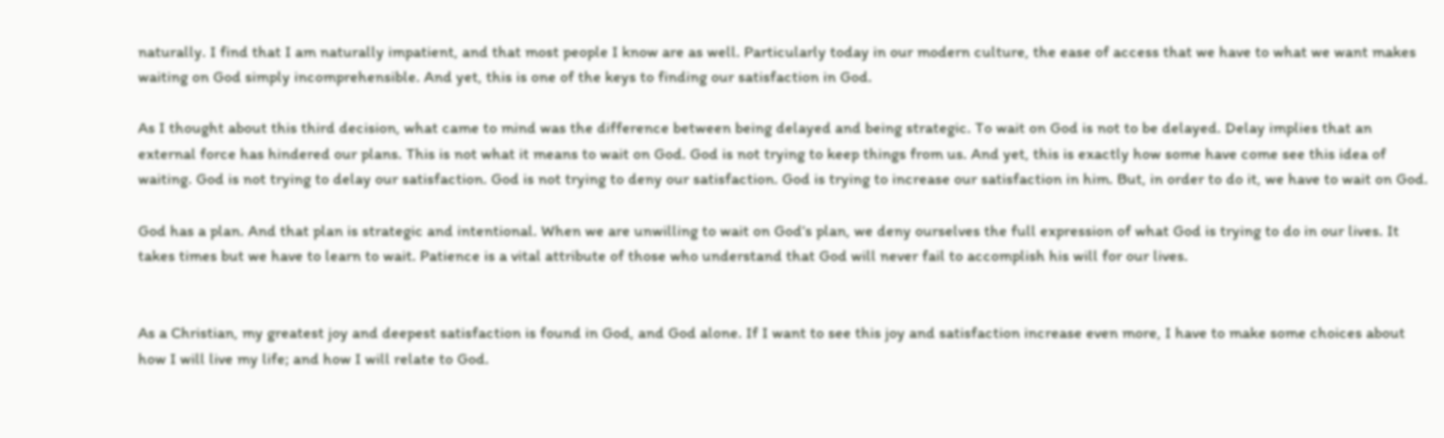naturally. I find that I am naturally impatient, and that most people I know are as well. Particularly today in our modern culture, the ease of access that we have to what we want makes waiting on God simply incomprehensible. And yet, this is one of the keys to finding our satisfaction in God.

As I thought about this third decision, what came to mind was the difference between being delayed and being strategic. To wait on God is not to be delayed. Delay implies that an external force has hindered our plans. This is not what it means to wait on God. God is not trying to keep things from us. And yet, this is exactly how some have come see this idea of waiting. God is not trying to delay our satisfaction. God is not trying to deny our satisfaction. God is trying to increase our satisfaction in him. But, in order to do it, we have to wait on God.

God has a plan. And that plan is strategic and intentional. When we are unwilling to wait on God’s plan, we deny ourselves the full expression of what God is trying to do in our lives. It takes times but we have to learn to wait. Patience is a vital attribute of those who understand that God will never fail to accomplish his will for our lives.


As a Christian, my greatest joy and deepest satisfaction is found in God, and God alone. If I want to see this joy and satisfaction increase even more, I have to make some choices about how I will live my life; and how I will relate to God.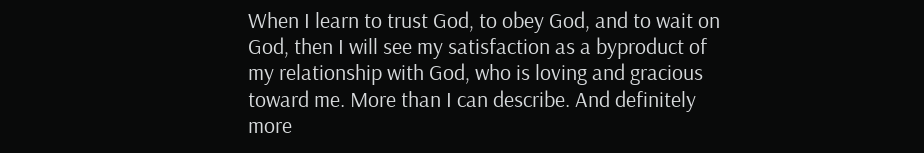When I learn to trust God, to obey God, and to wait on God, then I will see my satisfaction as a byproduct of my relationship with God, who is loving and gracious toward me. More than I can describe. And definitely more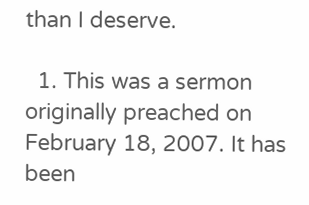than I deserve.

  1. This was a sermon originally preached on February 18, 2007. It has been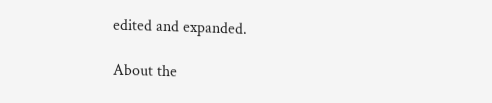edited and expanded.

About the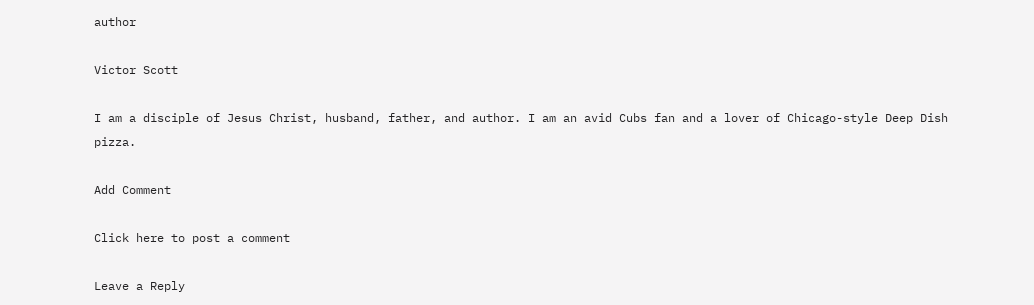author

Victor Scott

I am a disciple of Jesus Christ, husband, father, and author. I am an avid Cubs fan and a lover of Chicago-style Deep Dish pizza.

Add Comment

Click here to post a comment

Leave a Reply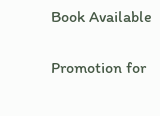Book Available

Promotion for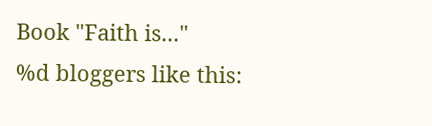Book "Faith is..."
%d bloggers like this: